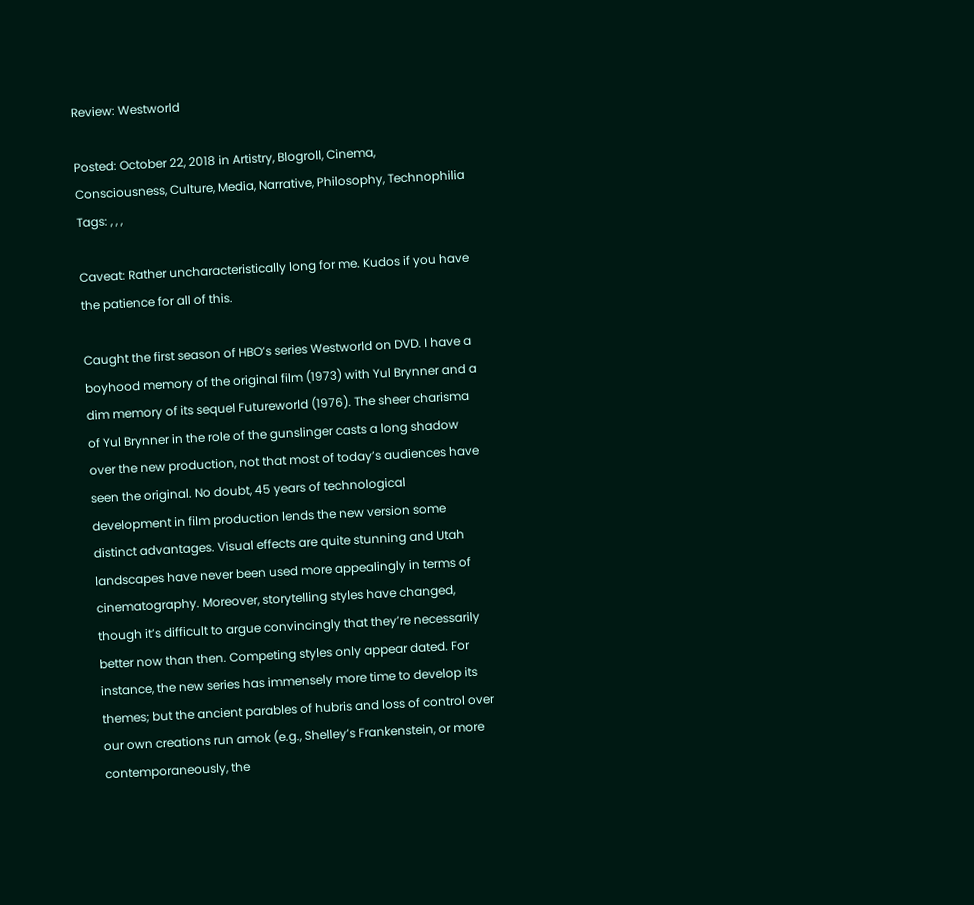Review: Westworld

Posted: October 22, 2018 in Artistry, Blogroll, Cinema, Consciousness, Culture, Media, Narrative, Philosophy, Technophilia
Tags: , , ,

Caveat: Rather uncharacteristically long for me. Kudos if you have the patience for all of this.

Caught the first season of HBO’s series Westworld on DVD. I have a boyhood memory of the original film (1973) with Yul Brynner and a dim memory of its sequel Futureworld (1976). The sheer charisma of Yul Brynner in the role of the gunslinger casts a long shadow over the new production, not that most of today’s audiences have seen the original. No doubt, 45 years of technological development in film production lends the new version some distinct advantages. Visual effects are quite stunning and Utah landscapes have never been used more appealingly in terms of cinematography. Moreover, storytelling styles have changed, though it’s difficult to argue convincingly that they’re necessarily better now than then. Competing styles only appear dated. For instance, the new series has immensely more time to develop its themes; but the ancient parables of hubris and loss of control over our own creations run amok (e.g., Shelley’s Frankenstein, or more contemporaneously, the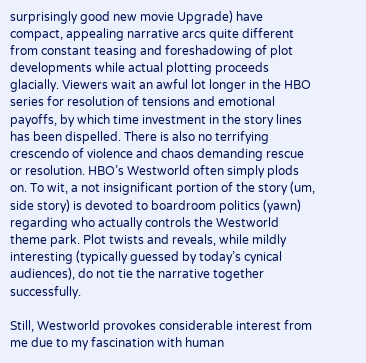surprisingly good new movie Upgrade) have compact, appealing narrative arcs quite different from constant teasing and foreshadowing of plot developments while actual plotting proceeds glacially. Viewers wait an awful lot longer in the HBO series for resolution of tensions and emotional payoffs, by which time investment in the story lines has been dispelled. There is also no terrifying crescendo of violence and chaos demanding rescue or resolution. HBO’s Westworld often simply plods on. To wit, a not insignificant portion of the story (um, side story) is devoted to boardroom politics (yawn) regarding who actually controls the Westworld theme park. Plot twists and reveals, while mildly interesting (typically guessed by today’s cynical audiences), do not tie the narrative together successfully.

Still, Westworld provokes considerable interest from me due to my fascination with human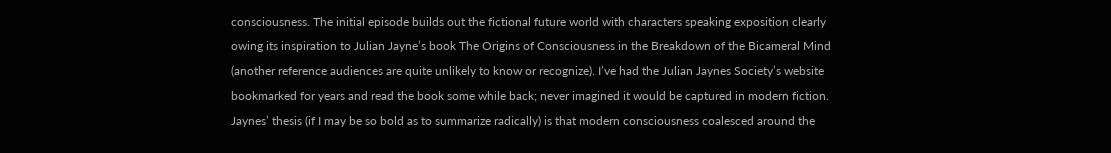consciousness. The initial episode builds out the fictional future world with characters speaking exposition clearly owing its inspiration to Julian Jayne’s book The Origins of Consciousness in the Breakdown of the Bicameral Mind (another reference audiences are quite unlikely to know or recognize). I’ve had the Julian Jaynes Society’s website bookmarked for years and read the book some while back; never imagined it would be captured in modern fiction. Jaynes’ thesis (if I may be so bold as to summarize radically) is that modern consciousness coalesced around the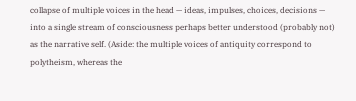collapse of multiple voices in the head — ideas, impulses, choices, decisions — into a single stream of consciousness perhaps better understood (probably not) as the narrative self. (Aside: the multiple voices of antiquity correspond to polytheism, whereas the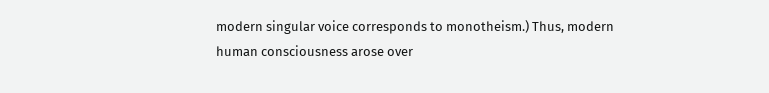modern singular voice corresponds to monotheism.) Thus, modern human consciousness arose over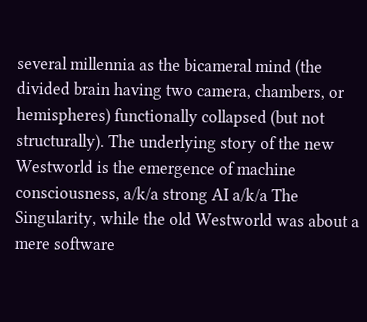several millennia as the bicameral mind (the divided brain having two camera, chambers, or hemispheres) functionally collapsed (but not structurally). The underlying story of the new Westworld is the emergence of machine consciousness, a/k/a strong AI a/k/a The Singularity, while the old Westworld was about a mere software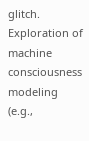glitch. Exploration of machine consciousness modeling (e.g.,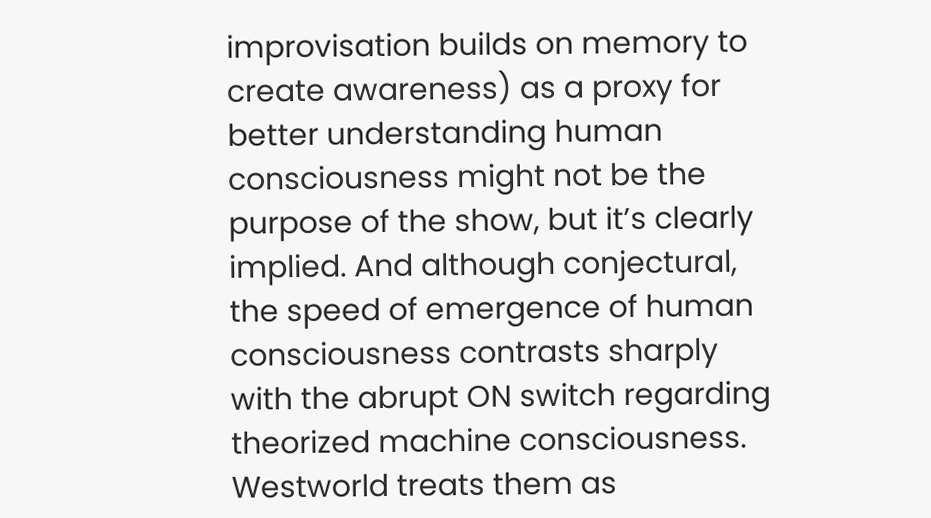improvisation builds on memory to create awareness) as a proxy for better understanding human consciousness might not be the purpose of the show, but it’s clearly implied. And although conjectural, the speed of emergence of human consciousness contrasts sharply with the abrupt ON switch regarding theorized machine consciousness. Westworld treats them as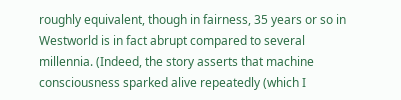roughly equivalent, though in fairness, 35 years or so in Westworld is in fact abrupt compared to several millennia. (Indeed, the story asserts that machine consciousness sparked alive repeatedly (which I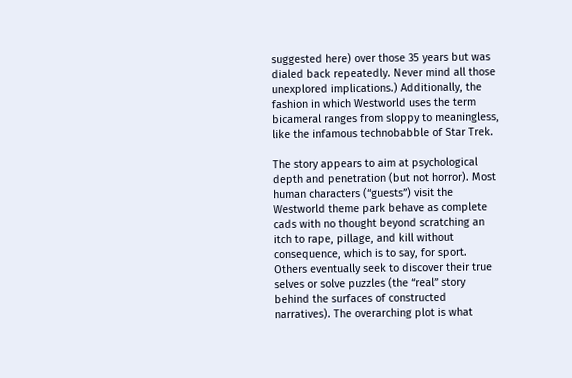suggested here) over those 35 years but was dialed back repeatedly. Never mind all those unexplored implications.) Additionally, the fashion in which Westworld uses the term bicameral ranges from sloppy to meaningless, like the infamous technobabble of Star Trek.

The story appears to aim at psychological depth and penetration (but not horror). Most human characters (“guests”) visit the Westworld theme park behave as complete cads with no thought beyond scratching an itch to rape, pillage, and kill without consequence, which is to say, for sport. Others eventually seek to discover their true selves or solve puzzles (the “real” story behind the surfaces of constructed narratives). The overarching plot is what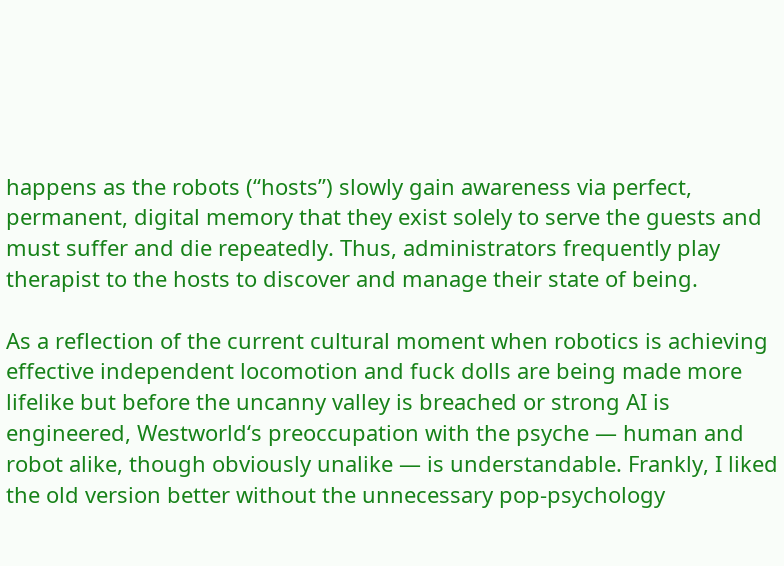happens as the robots (“hosts”) slowly gain awareness via perfect, permanent, digital memory that they exist solely to serve the guests and must suffer and die repeatedly. Thus, administrators frequently play therapist to the hosts to discover and manage their state of being.

As a reflection of the current cultural moment when robotics is achieving effective independent locomotion and fuck dolls are being made more lifelike but before the uncanny valley is breached or strong AI is engineered, Westworld‘s preoccupation with the psyche — human and robot alike, though obviously unalike — is understandable. Frankly, I liked the old version better without the unnecessary pop-psychology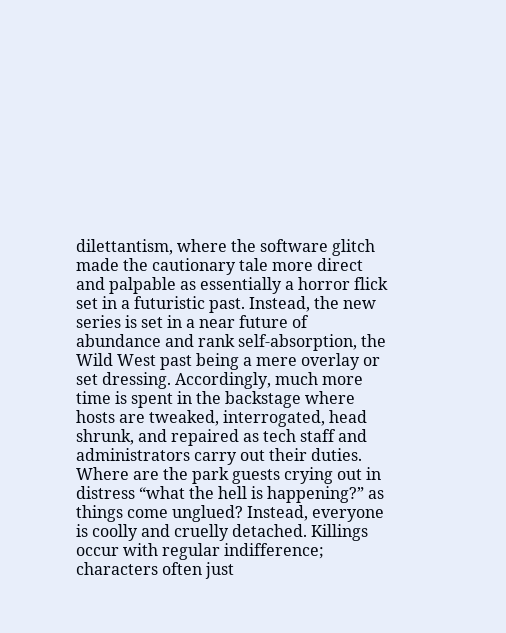dilettantism, where the software glitch made the cautionary tale more direct and palpable as essentially a horror flick set in a futuristic past. Instead, the new series is set in a near future of abundance and rank self-absorption, the Wild West past being a mere overlay or set dressing. Accordingly, much more time is spent in the backstage where hosts are tweaked, interrogated, head shrunk, and repaired as tech staff and administrators carry out their duties. Where are the park guests crying out in distress “what the hell is happening?” as things come unglued? Instead, everyone is coolly and cruelly detached. Killings occur with regular indifference; characters often just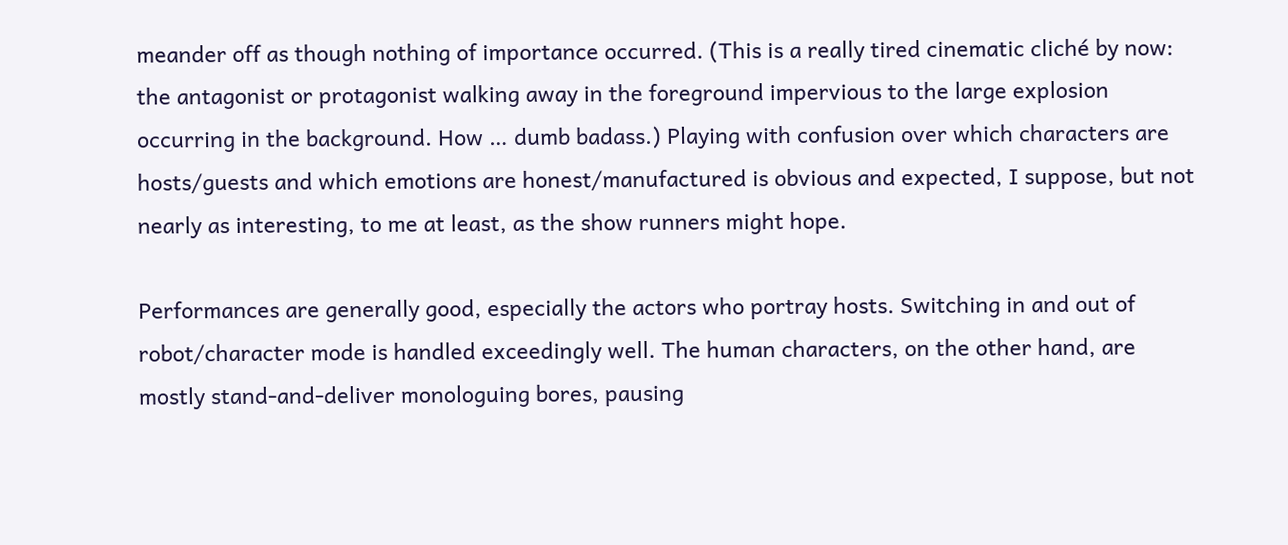meander off as though nothing of importance occurred. (This is a really tired cinematic cliché by now: the antagonist or protagonist walking away in the foreground impervious to the large explosion occurring in the background. How … dumb badass.) Playing with confusion over which characters are hosts/guests and which emotions are honest/manufactured is obvious and expected, I suppose, but not nearly as interesting, to me at least, as the show runners might hope.

Performances are generally good, especially the actors who portray hosts. Switching in and out of robot/character mode is handled exceedingly well. The human characters, on the other hand, are mostly stand-and-deliver monologuing bores, pausing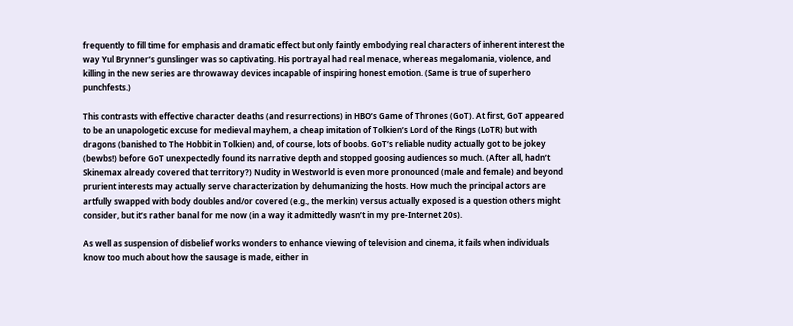frequently to fill time for emphasis and dramatic effect but only faintly embodying real characters of inherent interest the way Yul Brynner’s gunslinger was so captivating. His portrayal had real menace, whereas megalomania, violence, and killing in the new series are throwaway devices incapable of inspiring honest emotion. (Same is true of superhero punchfests.)

This contrasts with effective character deaths (and resurrections) in HBO’s Game of Thrones (GoT). At first, GoT appeared to be an unapologetic excuse for medieval mayhem, a cheap imitation of Tolkien’s Lord of the Rings (LoTR) but with dragons (banished to The Hobbit in Tolkien) and, of course, lots of boobs. GoT‘s reliable nudity actually got to be jokey (bewbs!) before GoT unexpectedly found its narrative depth and stopped goosing audiences so much. (After all, hadn’t Skinemax already covered that territory?) Nudity in Westworld is even more pronounced (male and female) and beyond prurient interests may actually serve characterization by dehumanizing the hosts. How much the principal actors are artfully swapped with body doubles and/or covered (e.g., the merkin) versus actually exposed is a question others might consider, but it’s rather banal for me now (in a way it admittedly wasn’t in my pre-Internet 20s).

As well as suspension of disbelief works wonders to enhance viewing of television and cinema, it fails when individuals know too much about how the sausage is made, either in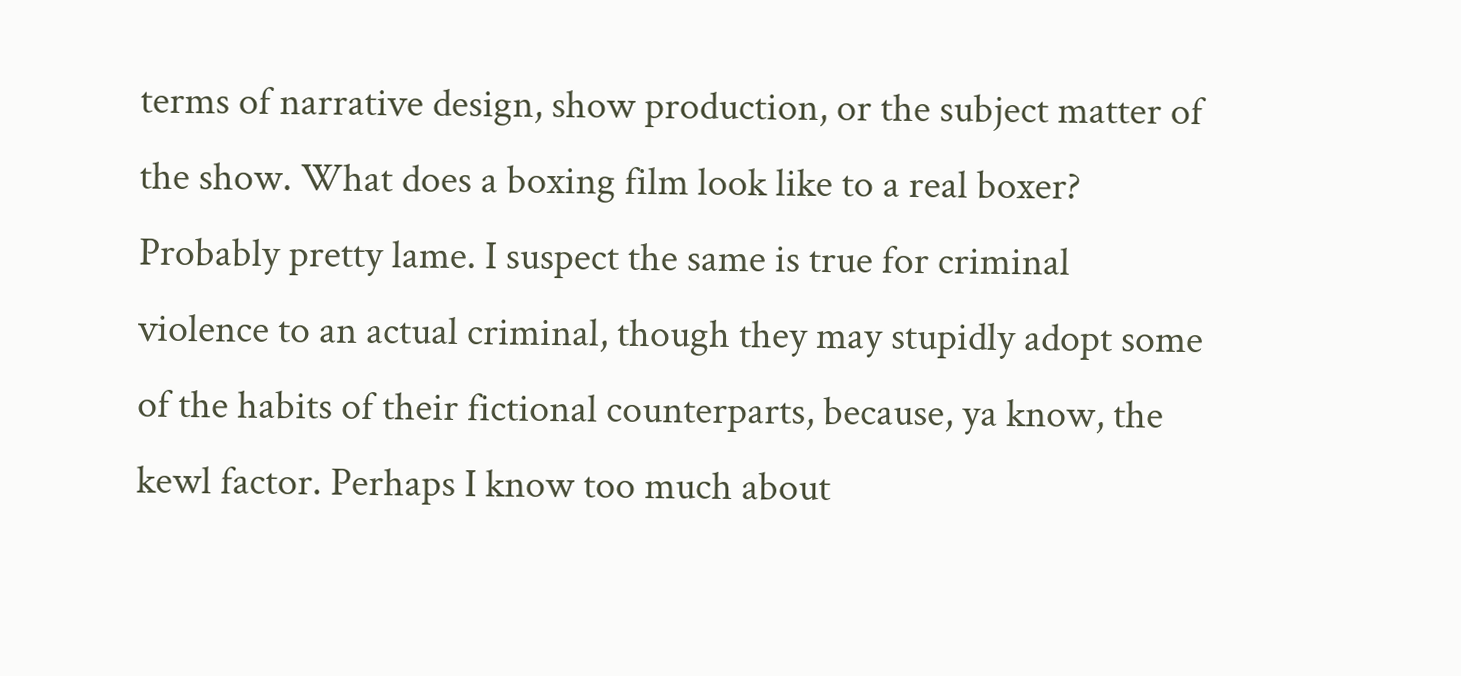terms of narrative design, show production, or the subject matter of the show. What does a boxing film look like to a real boxer? Probably pretty lame. I suspect the same is true for criminal violence to an actual criminal, though they may stupidly adopt some of the habits of their fictional counterparts, because, ya know, the kewl factor. Perhaps I know too much about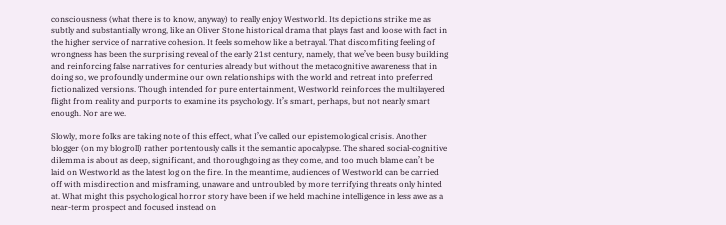consciousness (what there is to know, anyway) to really enjoy Westworld. Its depictions strike me as subtly and substantially wrong, like an Oliver Stone historical drama that plays fast and loose with fact in the higher service of narrative cohesion. It feels somehow like a betrayal. That discomfiting feeling of wrongness has been the surprising reveal of the early 21st century, namely, that we’ve been busy building and reinforcing false narratives for centuries already but without the metacognitive awareness that in doing so, we profoundly undermine our own relationships with the world and retreat into preferred fictionalized versions. Though intended for pure entertainment, Westworld reinforces the multilayered flight from reality and purports to examine its psychology. It’s smart, perhaps, but not nearly smart enough. Nor are we.

Slowly, more folks are taking note of this effect, what I’ve called our epistemological crisis. Another blogger (on my blogroll) rather portentously calls it the semantic apocalypse. The shared social-cognitive dilemma is about as deep, significant, and thoroughgoing as they come, and too much blame can’t be laid on Westworld as the latest log on the fire. In the meantime, audiences of Westworld can be carried off with misdirection and misframing, unaware and untroubled by more terrifying threats only hinted at. What might this psychological horror story have been if we held machine intelligence in less awe as a near-term prospect and focused instead on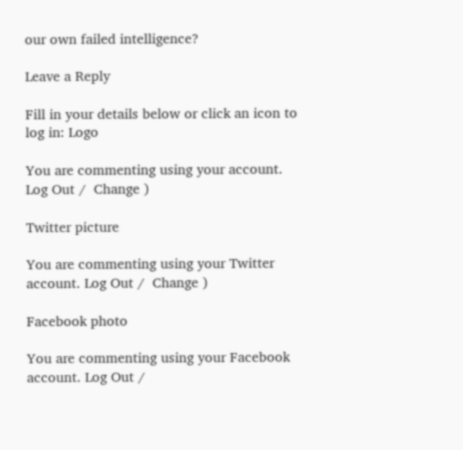our own failed intelligence?

Leave a Reply

Fill in your details below or click an icon to log in: Logo

You are commenting using your account. Log Out /  Change )

Twitter picture

You are commenting using your Twitter account. Log Out /  Change )

Facebook photo

You are commenting using your Facebook account. Log Out /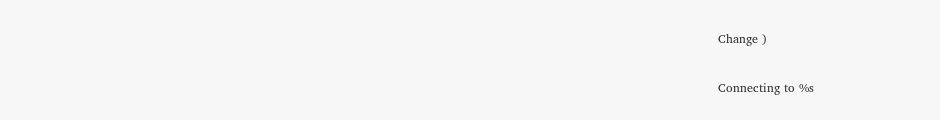Change )

Connecting to %s